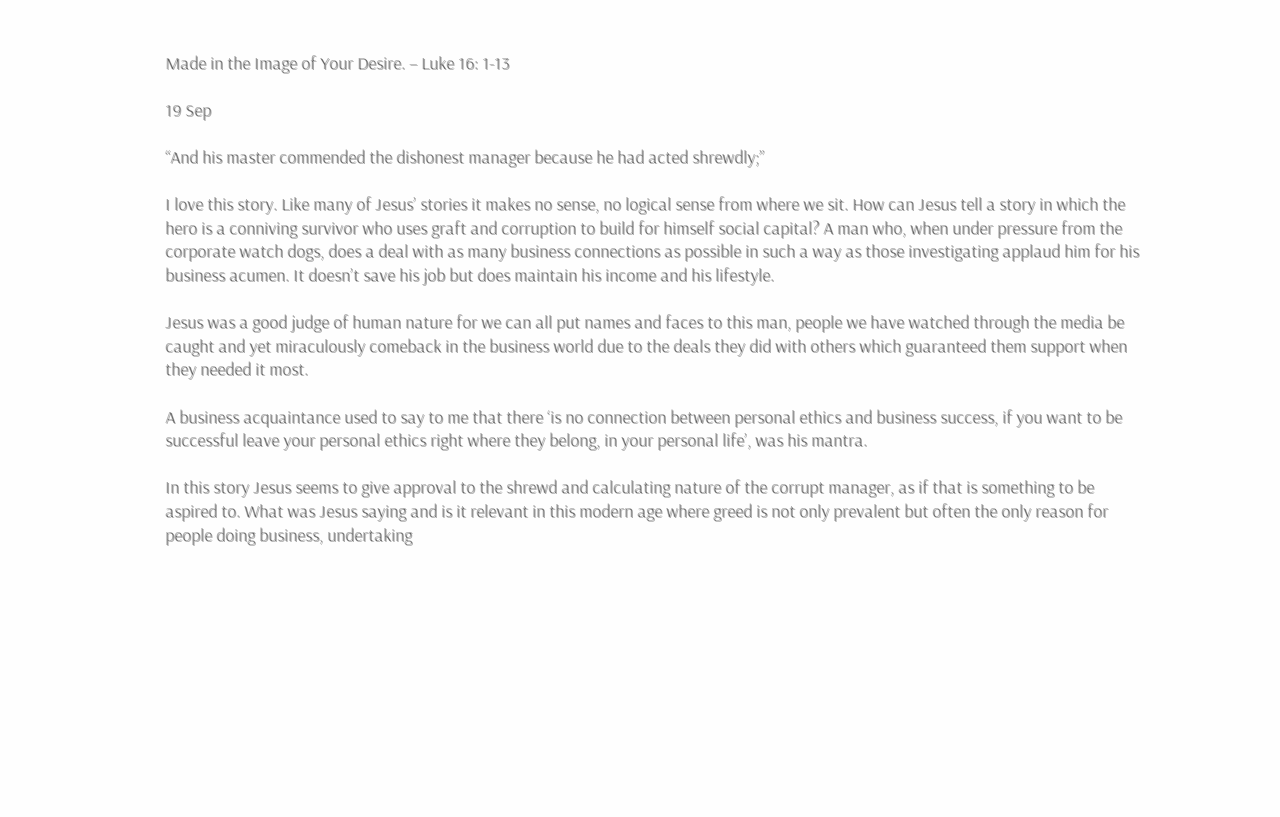Made in the Image of Your Desire. – Luke 16: 1-13

19 Sep

“And his master commended the dishonest manager because he had acted shrewdly;”

I love this story. Like many of Jesus’ stories it makes no sense, no logical sense from where we sit. How can Jesus tell a story in which the hero is a conniving survivor who uses graft and corruption to build for himself social capital? A man who, when under pressure from the corporate watch dogs, does a deal with as many business connections as possible in such a way as those investigating applaud him for his business acumen. It doesn’t save his job but does maintain his income and his lifestyle.

Jesus was a good judge of human nature for we can all put names and faces to this man, people we have watched through the media be caught and yet miraculously comeback in the business world due to the deals they did with others which guaranteed them support when they needed it most.

A business acquaintance used to say to me that there ‘is no connection between personal ethics and business success, if you want to be successful leave your personal ethics right where they belong, in your personal life’, was his mantra.

In this story Jesus seems to give approval to the shrewd and calculating nature of the corrupt manager, as if that is something to be aspired to. What was Jesus saying and is it relevant in this modern age where greed is not only prevalent but often the only reason for people doing business, undertaking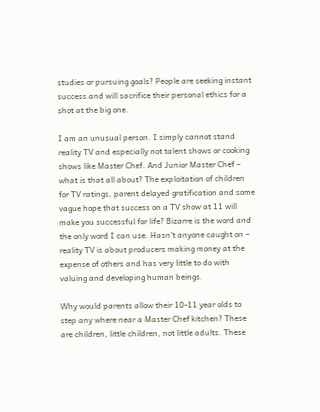studies or pursuing goals? People are seeking instant success and will sacrifice their personal ethics for a shot at the big one.

I am an unusual person. I simply cannot stand reality TV and especially not talent shows or cooking shows like Master Chef. And Junior Master Chef – what is that all about? The exploitation of children for TV ratings, parent delayed gratification and some vague hope that success on a TV show at 11 will make you successful for life? Bizarre is the word and the only word I can use. Hasn’t anyone caught on – reality TV is about producers making money at the expense of others and has very little to do with valuing and developing human beings.

Why would parents allow their 10-11 year olds to step any where near a Master Chef kitchen? These are children, little children, not little adults. These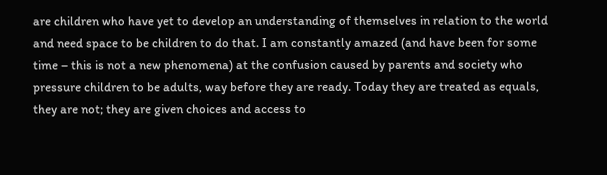are children who have yet to develop an understanding of themselves in relation to the world and need space to be children to do that. I am constantly amazed (and have been for some time – this is not a new phenomena) at the confusion caused by parents and society who pressure children to be adults, way before they are ready. Today they are treated as equals, they are not; they are given choices and access to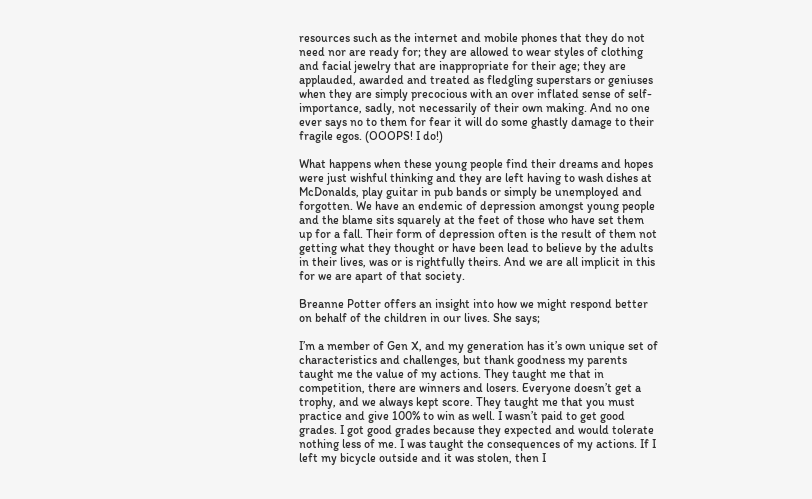resources such as the internet and mobile phones that they do not need nor are ready for; they are allowed to wear styles of clothing and facial jewelry that are inappropriate for their age; they are applauded, awarded and treated as fledgling superstars or geniuses when they are simply precocious with an over inflated sense of self-importance, sadly, not necessarily of their own making. And no one ever says no to them for fear it will do some ghastly damage to their fragile egos. (OOOPS! I do!)

What happens when these young people find their dreams and hopes were just wishful thinking and they are left having to wash dishes at McDonalds, play guitar in pub bands or simply be unemployed and forgotten. We have an endemic of depression amongst young people and the blame sits squarely at the feet of those who have set them up for a fall. Their form of depression often is the result of them not getting what they thought or have been lead to believe by the adults in their lives, was or is rightfully theirs. And we are all implicit in this for we are apart of that society.

Breanne Potter offers an insight into how we might respond better on behalf of the children in our lives. She says;

I’m a member of Gen X, and my generation has it’s own unique set of characteristics and challenges, but thank goodness my parents taught me the value of my actions. They taught me that in competition, there are winners and losers. Everyone doesn’t get a trophy, and we always kept score. They taught me that you must practice and give 100% to win as well. I wasn’t paid to get good grades. I got good grades because they expected and would tolerate nothing less of me. I was taught the consequences of my actions. If I left my bicycle outside and it was stolen, then I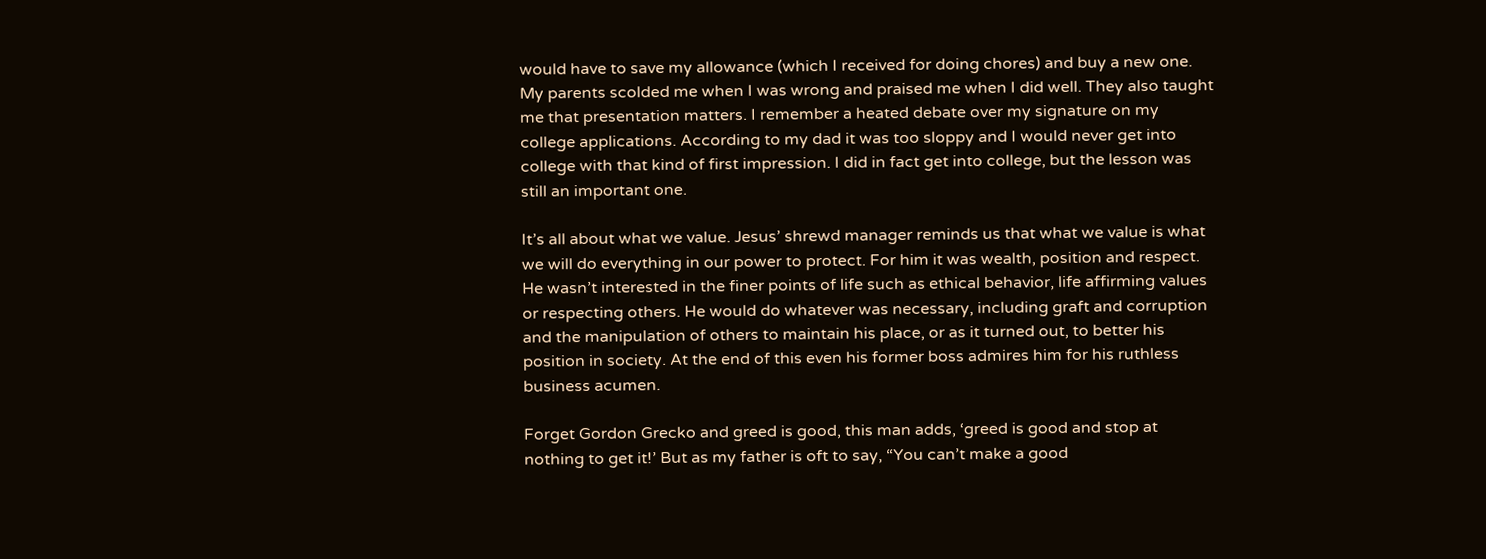would have to save my allowance (which I received for doing chores) and buy a new one. My parents scolded me when I was wrong and praised me when I did well. They also taught me that presentation matters. I remember a heated debate over my signature on my college applications. According to my dad it was too sloppy and I would never get into college with that kind of first impression. I did in fact get into college, but the lesson was still an important one.

It’s all about what we value. Jesus’ shrewd manager reminds us that what we value is what we will do everything in our power to protect. For him it was wealth, position and respect. He wasn’t interested in the finer points of life such as ethical behavior, life affirming values or respecting others. He would do whatever was necessary, including graft and corruption and the manipulation of others to maintain his place, or as it turned out, to better his position in society. At the end of this even his former boss admires him for his ruthless business acumen.

Forget Gordon Grecko and greed is good, this man adds, ‘greed is good and stop at nothing to get it!’ But as my father is oft to say, “You can’t make a good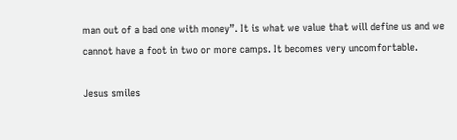man out of a bad one with money”. It is what we value that will define us and we cannot have a foot in two or more camps. It becomes very uncomfortable.

Jesus smiles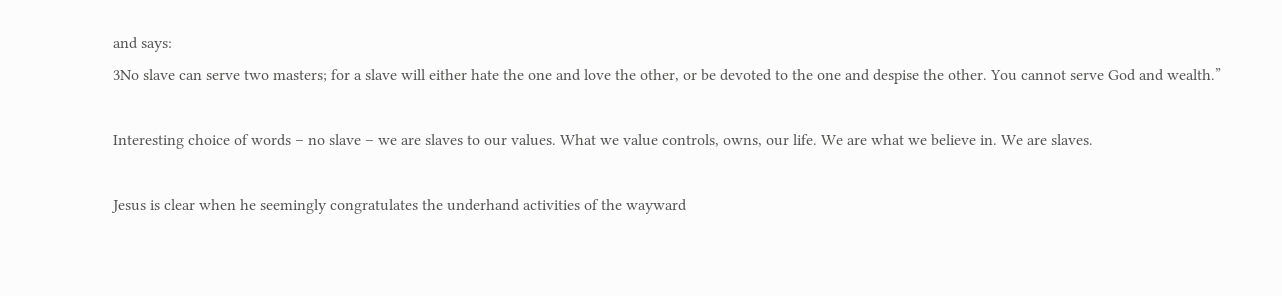and says:
3No slave can serve two masters; for a slave will either hate the one and love the other, or be devoted to the one and despise the other. You cannot serve God and wealth.”

Interesting choice of words – no slave – we are slaves to our values. What we value controls, owns, our life. We are what we believe in. We are slaves.

Jesus is clear when he seemingly congratulates the underhand activities of the wayward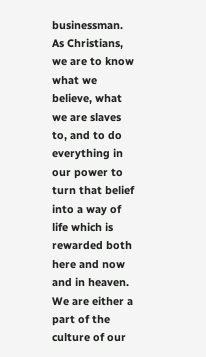businessman. As Christians, we are to know what we believe, what we are slaves to, and to do everything in our power to turn that belief into a way of life which is rewarded both here and now and in heaven. We are either a part of the culture of our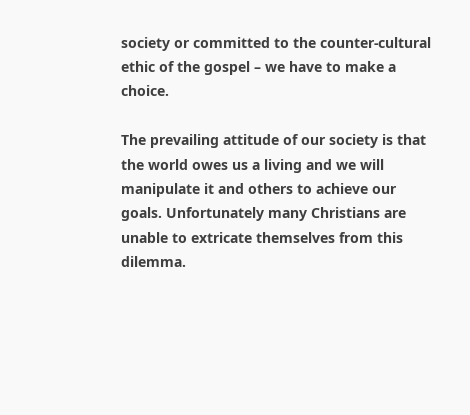society or committed to the counter-cultural ethic of the gospel – we have to make a choice.

The prevailing attitude of our society is that the world owes us a living and we will manipulate it and others to achieve our goals. Unfortunately many Christians are unable to extricate themselves from this dilemma.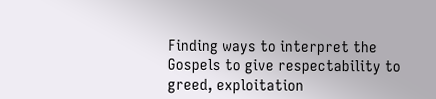Finding ways to interpret the Gospels to give respectability to greed, exploitation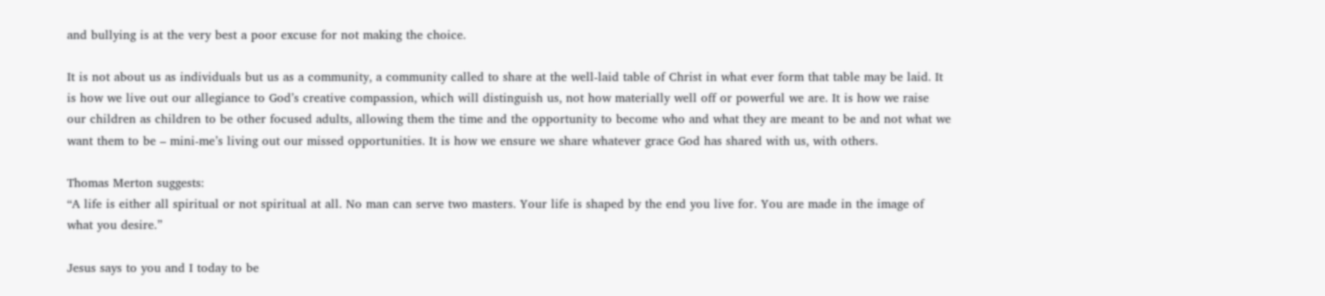and bullying is at the very best a poor excuse for not making the choice.

It is not about us as individuals but us as a community, a community called to share at the well-laid table of Christ in what ever form that table may be laid. It is how we live out our allegiance to God’s creative compassion, which will distinguish us, not how materially well off or powerful we are. It is how we raise our children as children to be other focused adults, allowing them the time and the opportunity to become who and what they are meant to be and not what we want them to be – mini-me’s living out our missed opportunities. It is how we ensure we share whatever grace God has shared with us, with others.

Thomas Merton suggests:
“A life is either all spiritual or not spiritual at all. No man can serve two masters. Your life is shaped by the end you live for. You are made in the image of what you desire.”

Jesus says to you and I today to be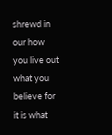shrewd in our how you live out what you believe for it is what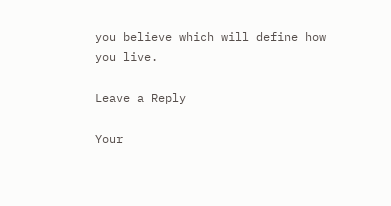you believe which will define how you live.

Leave a Reply

Your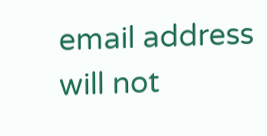email address will not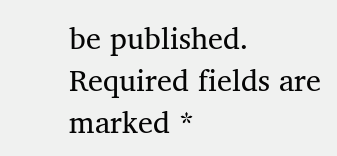be published. Required fields are marked *